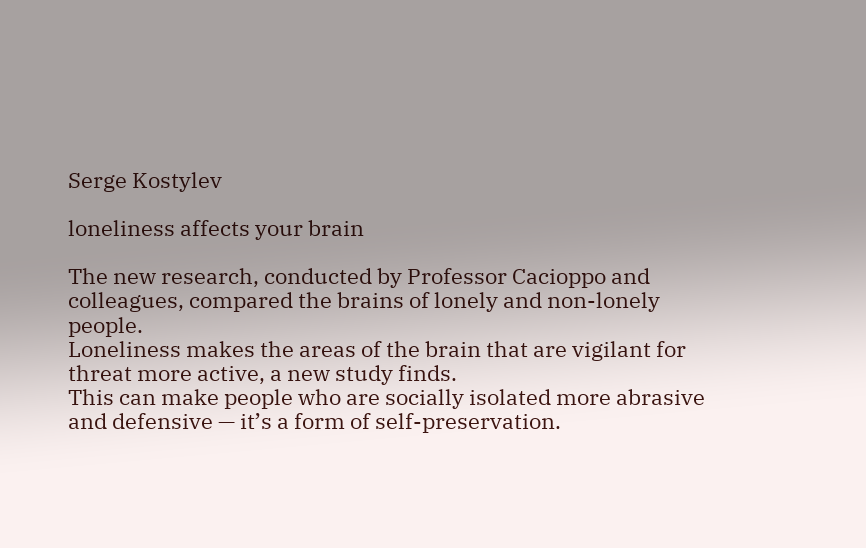Serge Kostylev

loneliness affects your brain

The new research, conducted by Professor Cacioppo and colleagues, compared the brains of lonely and non-lonely people.
Loneliness makes the areas of the brain that are vigilant for threat more active, a new study finds.
This can make people who are socially isolated more abrasive and defensive — it’s a form of self-preservation.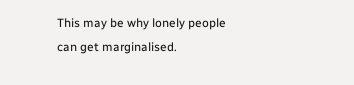This may be why lonely people can get marginalised.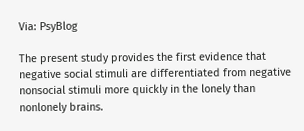Via: PsyBlog

The present study provides the first evidence that negative social stimuli are differentiated from negative nonsocial stimuli more quickly in the lonely than nonlonely brains.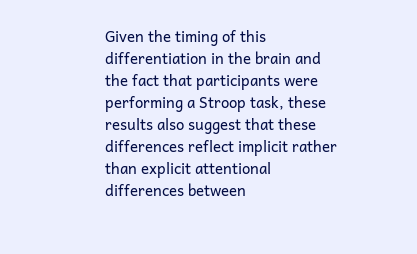Given the timing of this differentiation in the brain and the fact that participants were performing a Stroop task, these results also suggest that these differences reflect implicit rather than explicit attentional differences between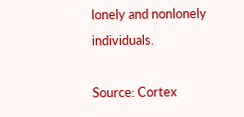lonely and nonlonely individuals.

Source: Cortex